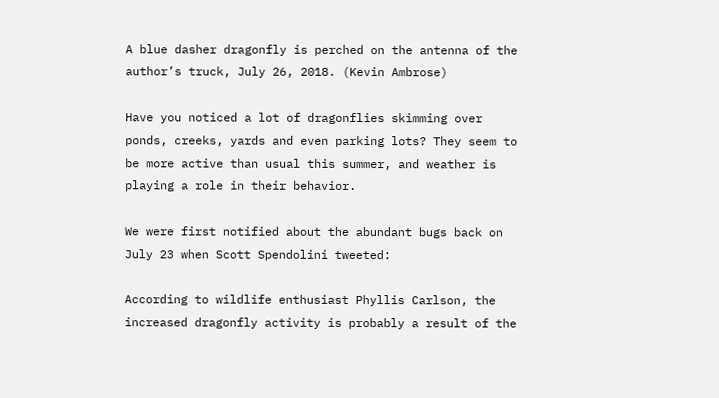A blue dasher dragonfly is perched on the antenna of the author’s truck, July 26, 2018. (Kevin Ambrose)

Have you noticed a lot of dragonflies skimming over ponds, creeks, yards and even parking lots? They seem to be more active than usual this summer, and weather is playing a role in their behavior.

We were first notified about the abundant bugs back on July 23 when Scott Spendolini tweeted:

According to wildlife enthusiast Phyllis Carlson, the increased dragonfly activity is probably a result of the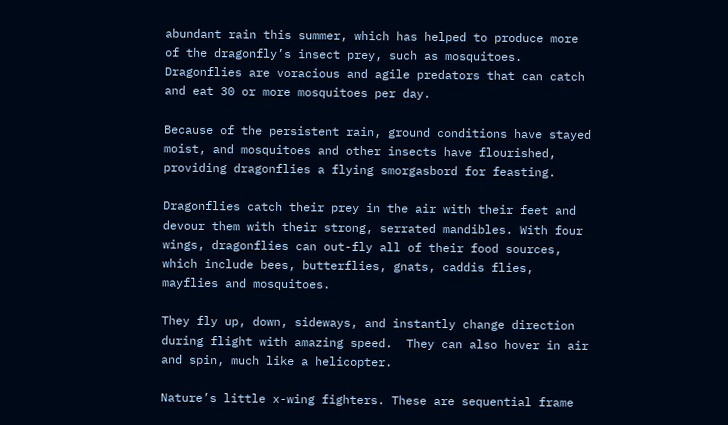abundant rain this summer, which has helped to produce more of the dragonfly’s insect prey, such as mosquitoes. Dragonflies are voracious and agile predators that can catch and eat 30 or more mosquitoes per day.

Because of the persistent rain, ground conditions have stayed moist, and mosquitoes and other insects have flourished, providing dragonflies a flying smorgasbord for feasting.

Dragonflies catch their prey in the air with their feet and devour them with their strong, serrated mandibles. With four wings, dragonflies can out-fly all of their food sources, which include bees, butterflies, gnats, caddis flies, mayflies and mosquitoes.

They fly up, down, sideways, and instantly change direction during flight with amazing speed.  They can also hover in air and spin, much like a helicopter.

Nature’s little x-wing fighters. These are sequential frame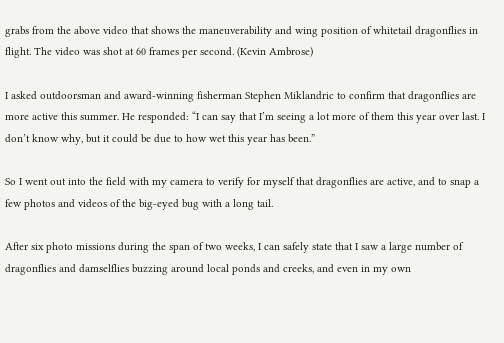grabs from the above video that shows the maneuverability and wing position of whitetail dragonflies in flight. The video was shot at 60 frames per second. (Kevin Ambrose)

I asked outdoorsman and award-winning fisherman Stephen Miklandric to confirm that dragonflies are more active this summer. He responded: “I can say that I’m seeing a lot more of them this year over last. I don’t know why, but it could be due to how wet this year has been.”

So I went out into the field with my camera to verify for myself that dragonflies are active, and to snap a few photos and videos of the big-eyed bug with a long tail.

After six photo missions during the span of two weeks, I can safely state that I saw a large number of dragonflies and damselflies buzzing around local ponds and creeks, and even in my own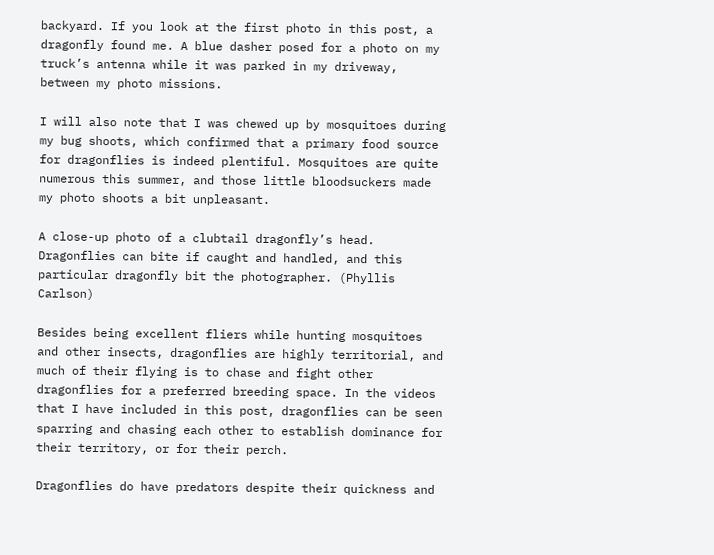backyard. If you look at the first photo in this post, a dragonfly found me. A blue dasher posed for a photo on my truck’s antenna while it was parked in my driveway, between my photo missions.

I will also note that I was chewed up by mosquitoes during my bug shoots, which confirmed that a primary food source for dragonflies is indeed plentiful. Mosquitoes are quite numerous this summer, and those little bloodsuckers made my photo shoots a bit unpleasant.

A close-up photo of a clubtail dragonfly’s head. Dragonflies can bite if caught and handled, and this particular dragonfly bit the photographer. (Phyllis Carlson)

Besides being excellent fliers while hunting mosquitoes and other insects, dragonflies are highly territorial, and much of their flying is to chase and fight other dragonflies for a preferred breeding space. In the videos that I have included in this post, dragonflies can be seen sparring and chasing each other to establish dominance for their territory, or for their perch.

Dragonflies do have predators despite their quickness and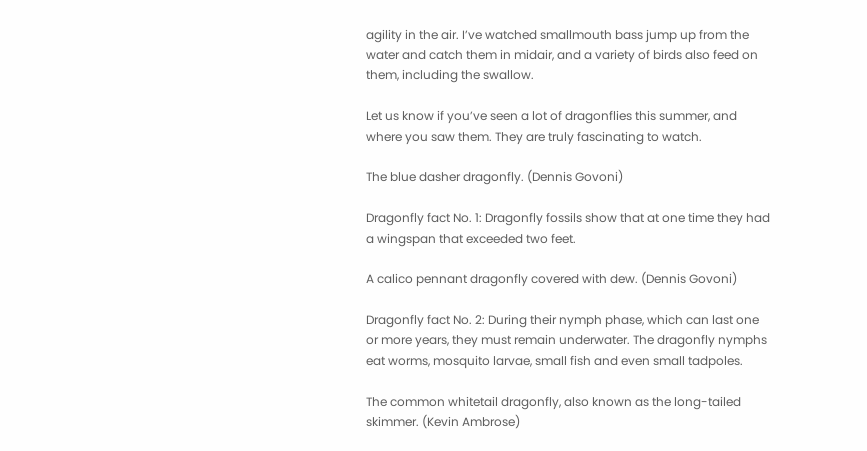agility in the air. I’ve watched smallmouth bass jump up from the water and catch them in midair, and a variety of birds also feed on them, including the swallow.

Let us know if you’ve seen a lot of dragonflies this summer, and where you saw them. They are truly fascinating to watch.

The blue dasher dragonfly. (Dennis Govoni)

Dragonfly fact No. 1: Dragonfly fossils show that at one time they had a wingspan that exceeded two feet.

A calico pennant dragonfly covered with dew. (Dennis Govoni)

Dragonfly fact No. 2: During their nymph phase, which can last one or more years, they must remain underwater. The dragonfly nymphs eat worms, mosquito larvae, small fish and even small tadpoles.

The common whitetail dragonfly, also known as the long-tailed skimmer. (Kevin Ambrose)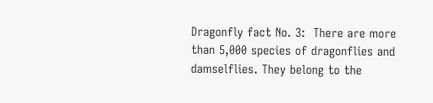Dragonfly fact No. 3:  There are more than 5,000 species of dragonflies and damselflies. They belong to the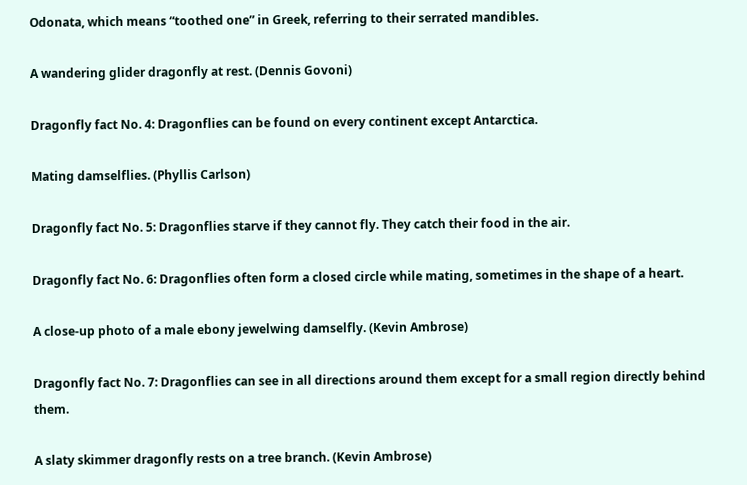Odonata, which means “toothed one” in Greek, referring to their serrated mandibles.

A wandering glider dragonfly at rest. (Dennis Govoni)

Dragonfly fact No. 4: Dragonflies can be found on every continent except Antarctica.

Mating damselflies. (Phyllis Carlson)

Dragonfly fact No. 5: Dragonflies starve if they cannot fly. They catch their food in the air.

Dragonfly fact No. 6: Dragonflies often form a closed circle while mating, sometimes in the shape of a heart.

A close-up photo of a male ebony jewelwing damselfly. (Kevin Ambrose)

Dragonfly fact No. 7: Dragonflies can see in all directions around them except for a small region directly behind them.

A slaty skimmer dragonfly rests on a tree branch. (Kevin Ambrose)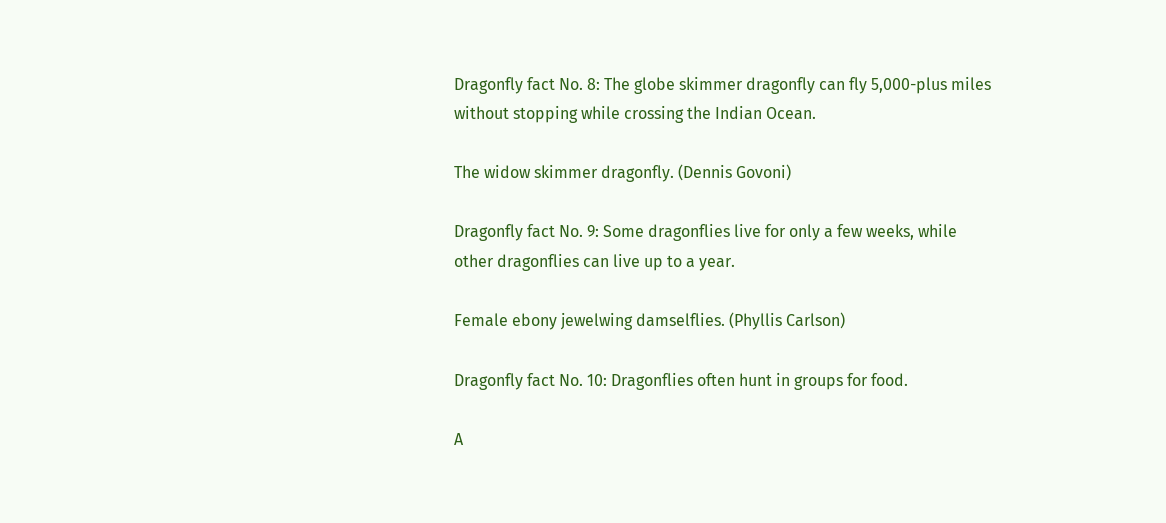Dragonfly fact No. 8: The globe skimmer dragonfly can fly 5,000-plus miles without stopping while crossing the Indian Ocean.

The widow skimmer dragonfly. (Dennis Govoni)

Dragonfly fact No. 9: Some dragonflies live for only a few weeks, while other dragonflies can live up to a year.

Female ebony jewelwing damselflies. (Phyllis Carlson)

Dragonfly fact No. 10: Dragonflies often hunt in groups for food.

A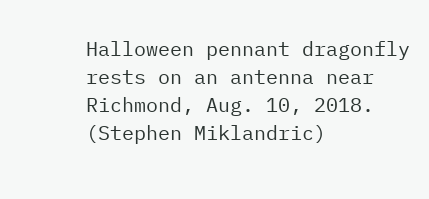Halloween pennant dragonfly rests on an antenna near Richmond, Aug. 10, 2018. (Stephen Miklandric)